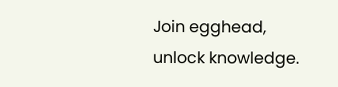Join egghead, unlock knowledge.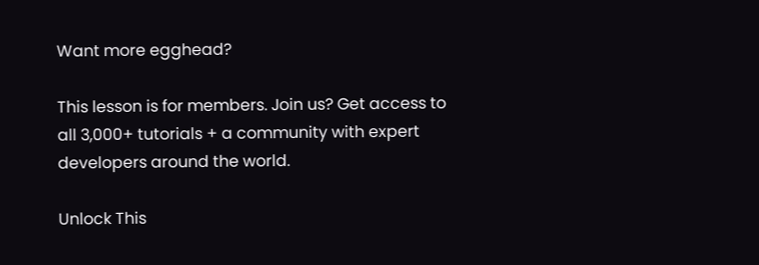Want more egghead?

This lesson is for members. Join us? Get access to all 3,000+ tutorials + a community with expert developers around the world.

Unlock This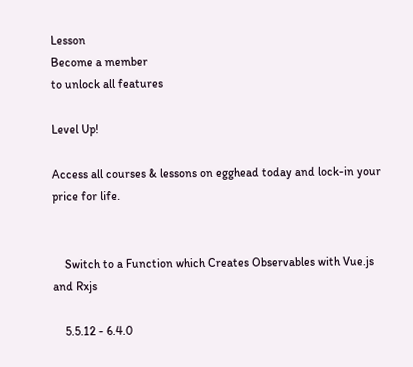Lesson
Become a member
to unlock all features

Level Up!

Access all courses & lessons on egghead today and lock-in your price for life.


    Switch to a Function which Creates Observables with Vue.js and Rxjs

    5.5.12 - 6.4.0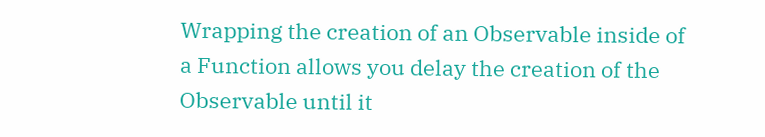Wrapping the creation of an Observable inside of a Function allows you delay the creation of the Observable until it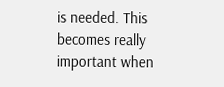is needed. This becomes really important when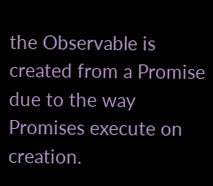the Observable is created from a Promise due to the way Promises execute on creation.